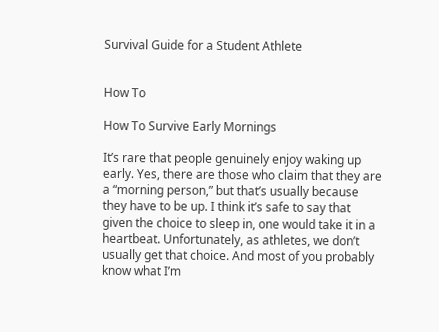Survival Guide for a Student Athlete


How To

How To Survive Early Mornings

It’s rare that people genuinely enjoy waking up early. Yes, there are those who claim that they are a “morning person,” but that’s usually because they have to be up. I think it’s safe to say that given the choice to sleep in, one would take it in a heartbeat. Unfortunately, as athletes, we don’t usually get that choice. And most of you probably know what I’m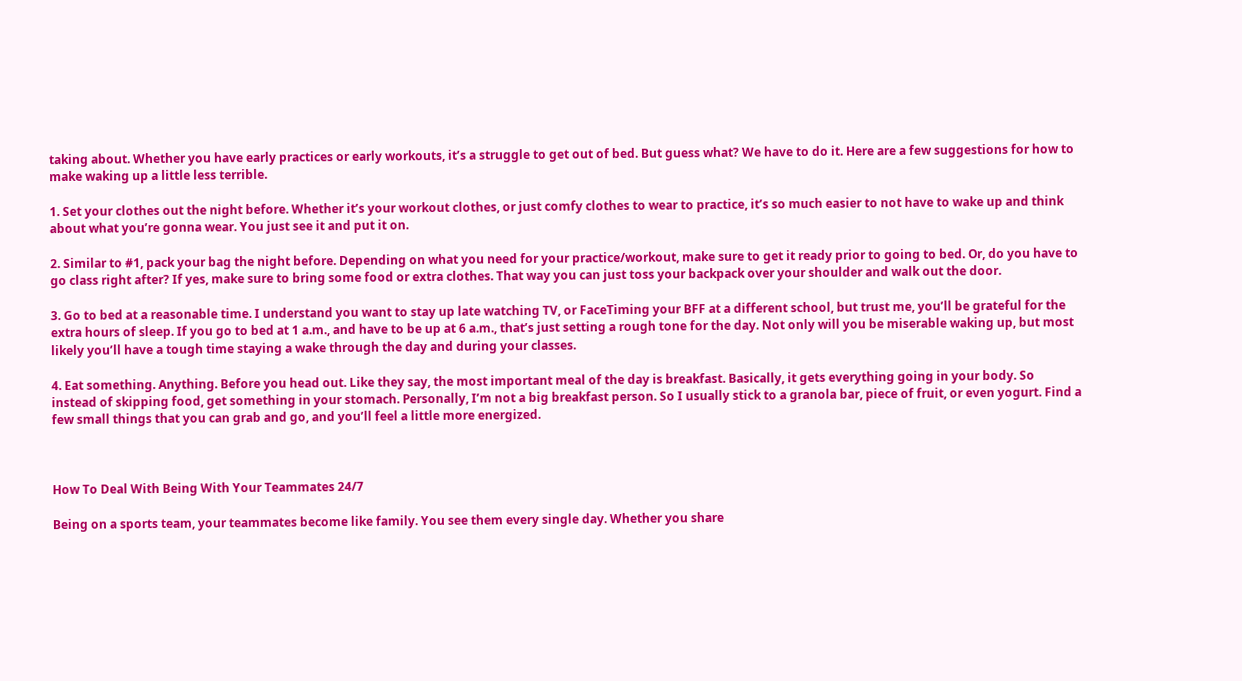taking about. Whether you have early practices or early workouts, it’s a struggle to get out of bed. But guess what? We have to do it. Here are a few suggestions for how to make waking up a little less terrible.

1. Set your clothes out the night before. Whether it’s your workout clothes, or just comfy clothes to wear to practice, it’s so much easier to not have to wake up and think about what you’re gonna wear. You just see it and put it on.

2. Similar to #1, pack your bag the night before. Depending on what you need for your practice/workout, make sure to get it ready prior to going to bed. Or, do you have to go class right after? If yes, make sure to bring some food or extra clothes. That way you can just toss your backpack over your shoulder and walk out the door.

3. Go to bed at a reasonable time. I understand you want to stay up late watching TV, or FaceTiming your BFF at a different school, but trust me, you’ll be grateful for the extra hours of sleep. If you go to bed at 1 a.m., and have to be up at 6 a.m., that’s just setting a rough tone for the day. Not only will you be miserable waking up, but most likely you’ll have a tough time staying a wake through the day and during your classes.

4. Eat something. Anything. Before you head out. Like they say, the most important meal of the day is breakfast. Basically, it gets everything going in your body. So instead of skipping food, get something in your stomach. Personally, I’m not a big breakfast person. So I usually stick to a granola bar, piece of fruit, or even yogurt. Find a few small things that you can grab and go, and you’ll feel a little more energized.



How To Deal With Being With Your Teammates 24/7

Being on a sports team, your teammates become like family. You see them every single day. Whether you share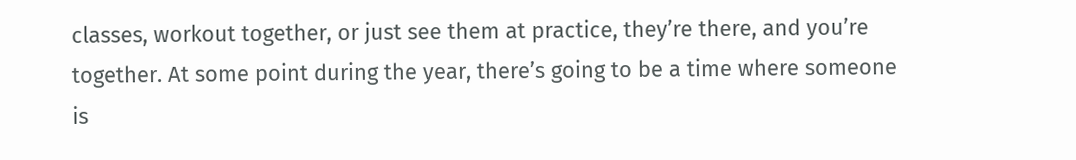classes, workout together, or just see them at practice, they’re there, and you’re together. At some point during the year, there’s going to be a time where someone is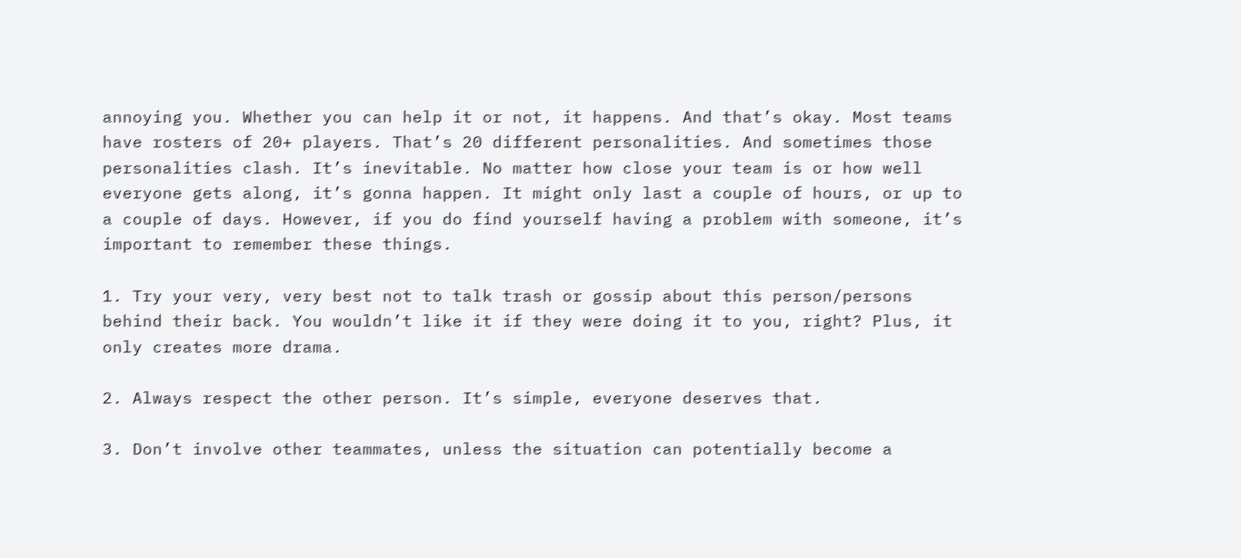annoying you. Whether you can help it or not, it happens. And that’s okay. Most teams have rosters of 20+ players. That’s 20 different personalities. And sometimes those personalities clash. It’s inevitable. No matter how close your team is or how well everyone gets along, it’s gonna happen. It might only last a couple of hours, or up to a couple of days. However, if you do find yourself having a problem with someone, it’s important to remember these things.

1. Try your very, very best not to talk trash or gossip about this person/persons behind their back. You wouldn’t like it if they were doing it to you, right? Plus, it only creates more drama.

2. Always respect the other person. It’s simple, everyone deserves that.

3. Don’t involve other teammates, unless the situation can potentially become a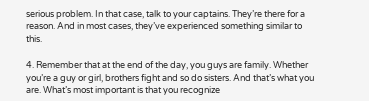serious problem. In that case, talk to your captains. They’re there for a reason. And in most cases, they’ve experienced something similar to this.

4. Remember that at the end of the day, you guys are family. Whether you’re a guy or girl, brothers fight and so do sisters. And that’s what you are. What’s most important is that you recognize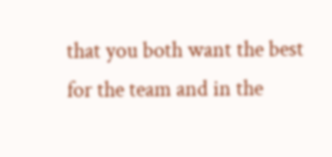that you both want the best for the team and in the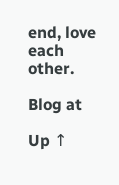end, love each other.

Blog at

Up ↑